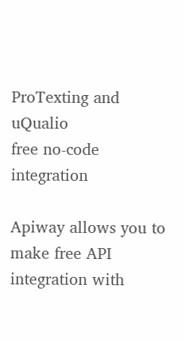ProTexting and uQualio
free no-code integration

Apiway allows you to make free API integration with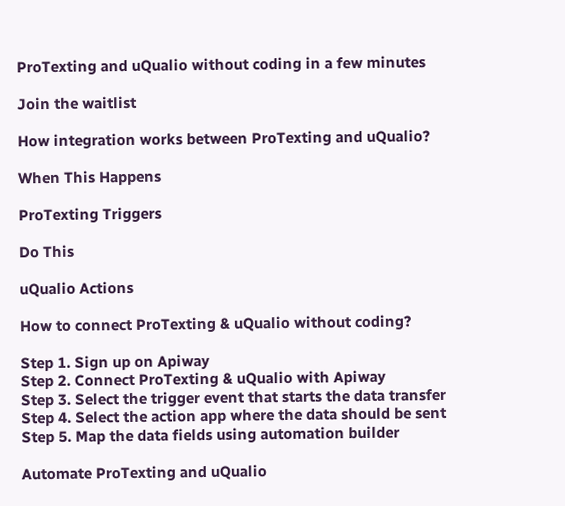ProTexting and uQualio without coding in a few minutes

Join the waitlist

How integration works between ProTexting and uQualio?

When This Happens

ProTexting Triggers

Do This

uQualio Actions

How to connect ProTexting & uQualio without coding?

Step 1. Sign up on Apiway
Step 2. Connect ProTexting & uQualio with Apiway
Step 3. Select the trigger event that starts the data transfer
Step 4. Select the action app where the data should be sent
Step 5. Map the data fields using automation builder

Automate ProTexting and uQualio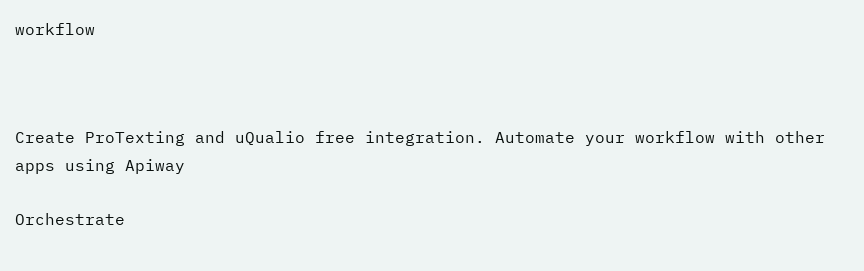workflow



Create ProTexting and uQualio free integration. Automate your workflow with other apps using Apiway

Orchestrate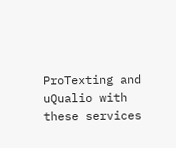ProTexting and uQualio with these services